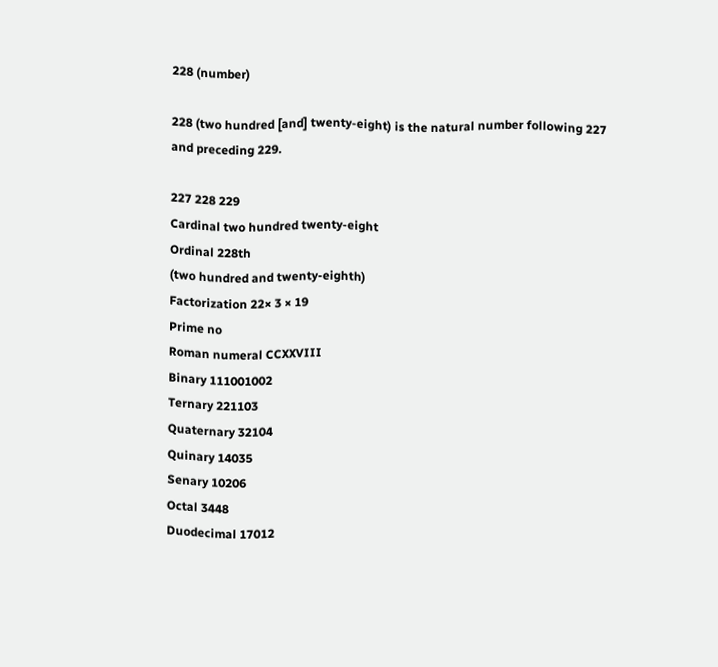228 (number)

228 (two hundred [and] twenty-eight) is the natural number following 227 and preceding 229.

227 228 229
Cardinal two hundred twenty-eight
Ordinal 228th
(two hundred and twenty-eighth)
Factorization 22× 3 × 19
Prime no
Roman numeral CCXXVIII
Binary 111001002
Ternary 221103
Quaternary 32104
Quinary 14035
Senary 10206
Octal 3448
Duodecimal 17012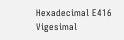Hexadecimal E416
Vigesimal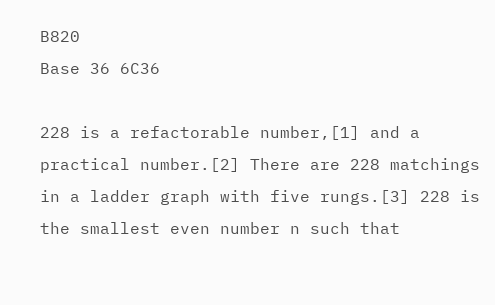B820
Base 36 6C36

228 is a refactorable number,[1] and a practical number.[2] There are 228 matchings in a ladder graph with five rungs.[3] 228 is the smallest even number n such that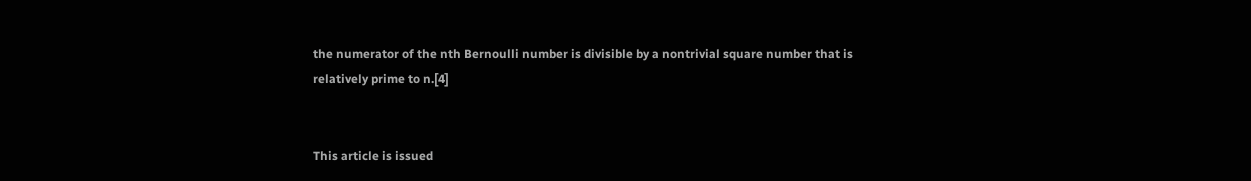the numerator of the nth Bernoulli number is divisible by a nontrivial square number that is relatively prime to n.[4]


This article is issued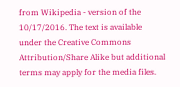from Wikipedia - version of the 10/17/2016. The text is available under the Creative Commons Attribution/Share Alike but additional terms may apply for the media files.